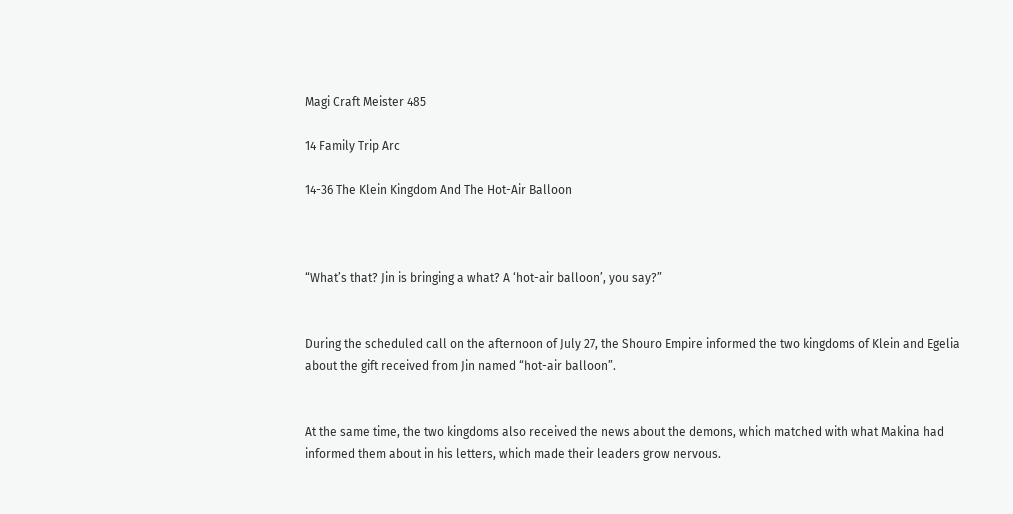Magi Craft Meister 485

14 Family Trip Arc

14-36 The Klein Kingdom And The Hot-Air Balloon



“What’s that? Jin is bringing a what? A ‘hot-air balloon’, you say?”


During the scheduled call on the afternoon of July 27, the Shouro Empire informed the two kingdoms of Klein and Egelia about the gift received from Jin named “hot-air balloon”.


At the same time, the two kingdoms also received the news about the demons, which matched with what Makina had informed them about in his letters, which made their leaders grow nervous.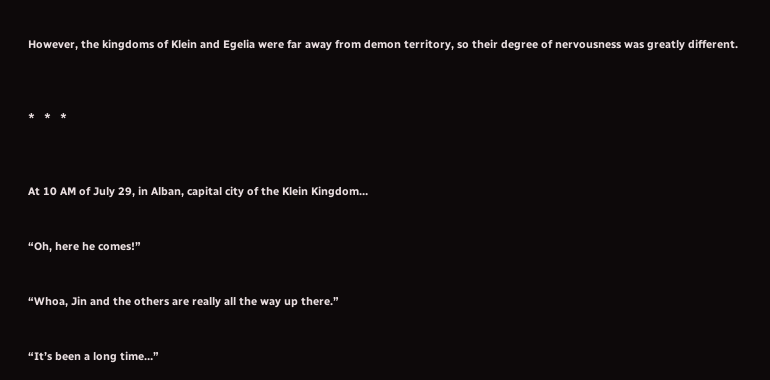However, the kingdoms of Klein and Egelia were far away from demon territory, so their degree of nervousness was greatly different.



*   *   *



At 10 AM of July 29, in Alban, capital city of the Klein Kingdom…


“Oh, here he comes!”


“Whoa, Jin and the others are really all the way up there.”


“It’s been a long time…”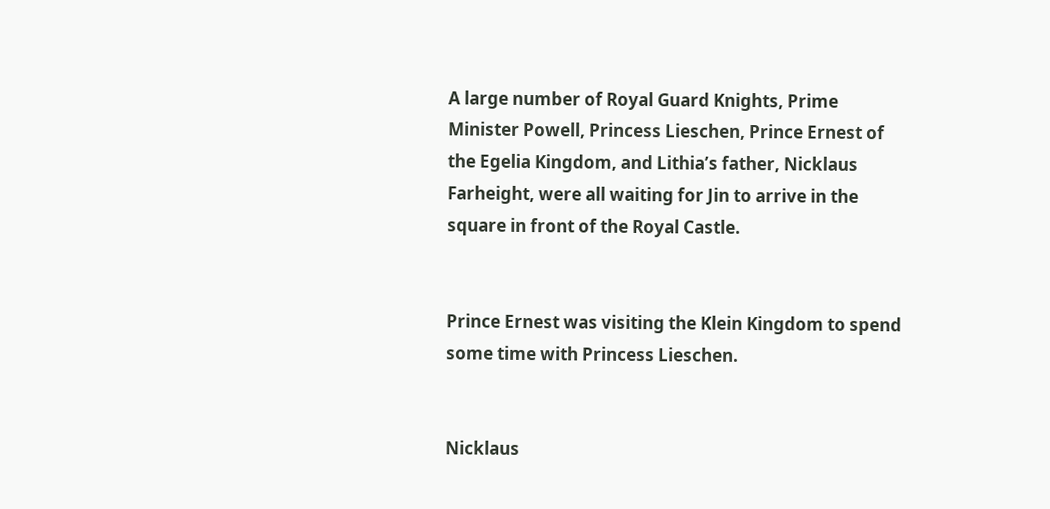A large number of Royal Guard Knights, Prime Minister Powell, Princess Lieschen, Prince Ernest of the Egelia Kingdom, and Lithia’s father, Nicklaus Farheight, were all waiting for Jin to arrive in the square in front of the Royal Castle.


Prince Ernest was visiting the Klein Kingdom to spend some time with Princess Lieschen.


Nicklaus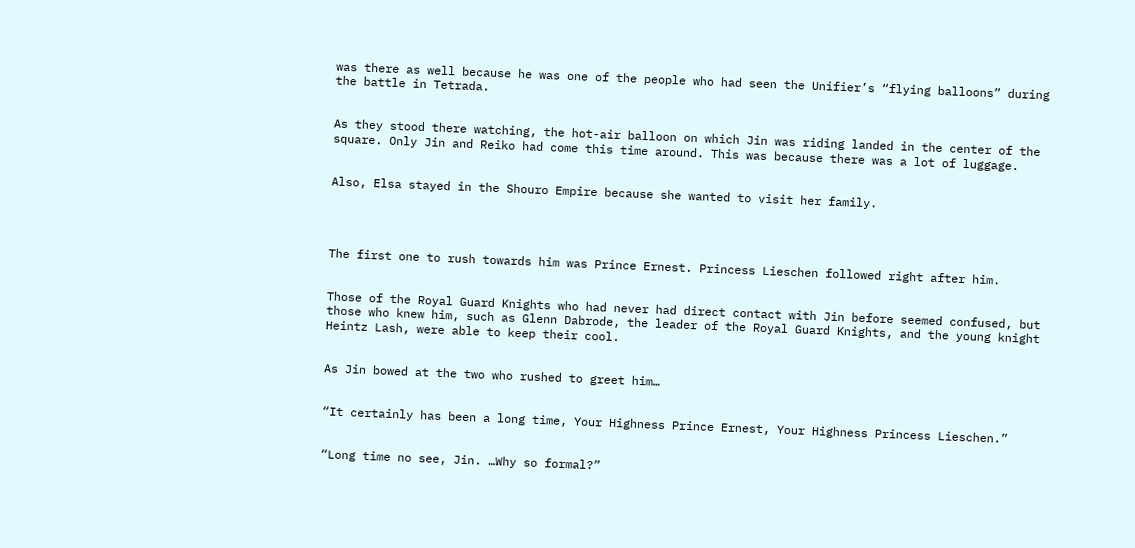was there as well because he was one of the people who had seen the Unifier’s “flying balloons” during the battle in Tetrada.


As they stood there watching, the hot-air balloon on which Jin was riding landed in the center of the square. Only Jin and Reiko had come this time around. This was because there was a lot of luggage.


Also, Elsa stayed in the Shouro Empire because she wanted to visit her family.




The first one to rush towards him was Prince Ernest. Princess Lieschen followed right after him.


Those of the Royal Guard Knights who had never had direct contact with Jin before seemed confused, but those who knew him, such as Glenn Dabrode, the leader of the Royal Guard Knights, and the young knight Heintz Lash, were able to keep their cool.


As Jin bowed at the two who rushed to greet him…


“It certainly has been a long time, Your Highness Prince Ernest, Your Highness Princess Lieschen.”


“Long time no see, Jin. …Why so formal?”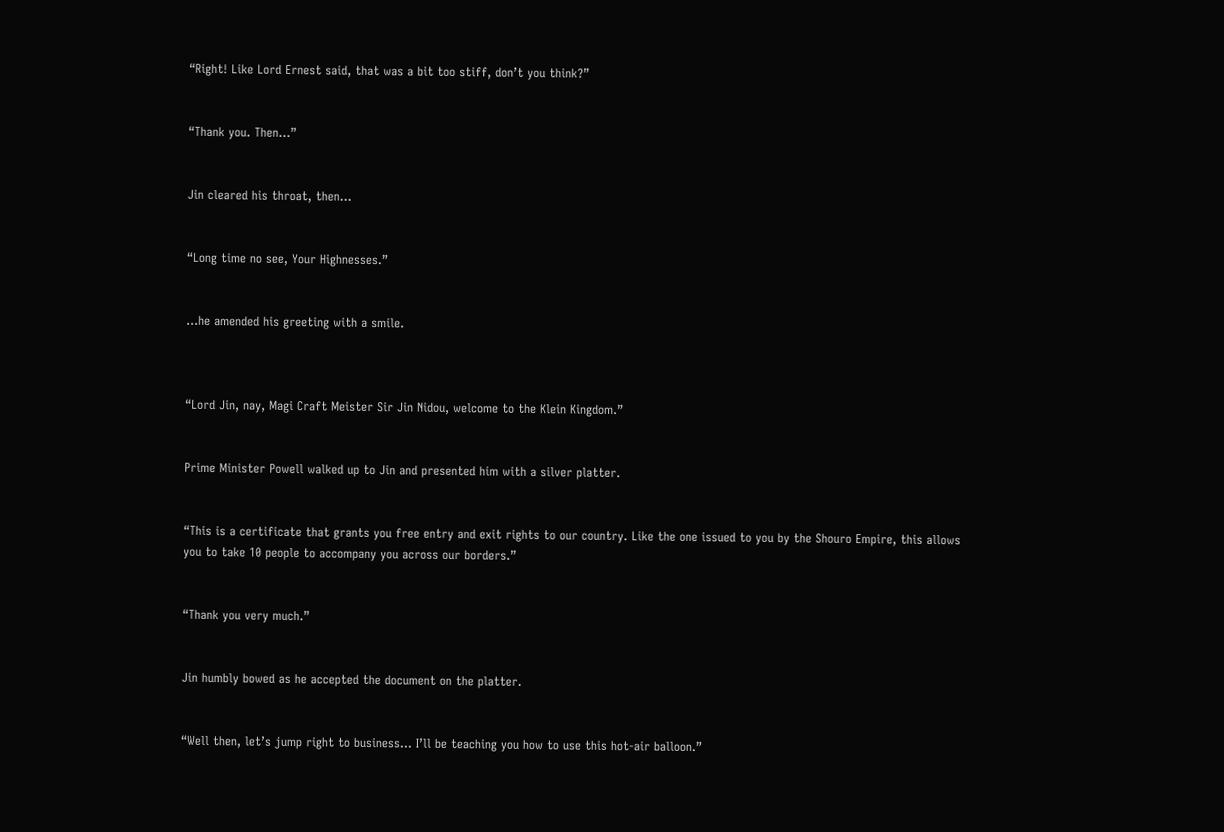“Right! Like Lord Ernest said, that was a bit too stiff, don’t you think?”


“Thank you. Then…”


Jin cleared his throat, then…


“Long time no see, Your Highnesses.”


…he amended his greeting with a smile.



“Lord Jin, nay, Magi Craft Meister Sir Jin Nidou, welcome to the Klein Kingdom.”


Prime Minister Powell walked up to Jin and presented him with a silver platter.


“This is a certificate that grants you free entry and exit rights to our country. Like the one issued to you by the Shouro Empire, this allows you to take 10 people to accompany you across our borders.”


“Thank you very much.”


Jin humbly bowed as he accepted the document on the platter.


“Well then, let’s jump right to business… I’ll be teaching you how to use this hot-air balloon.”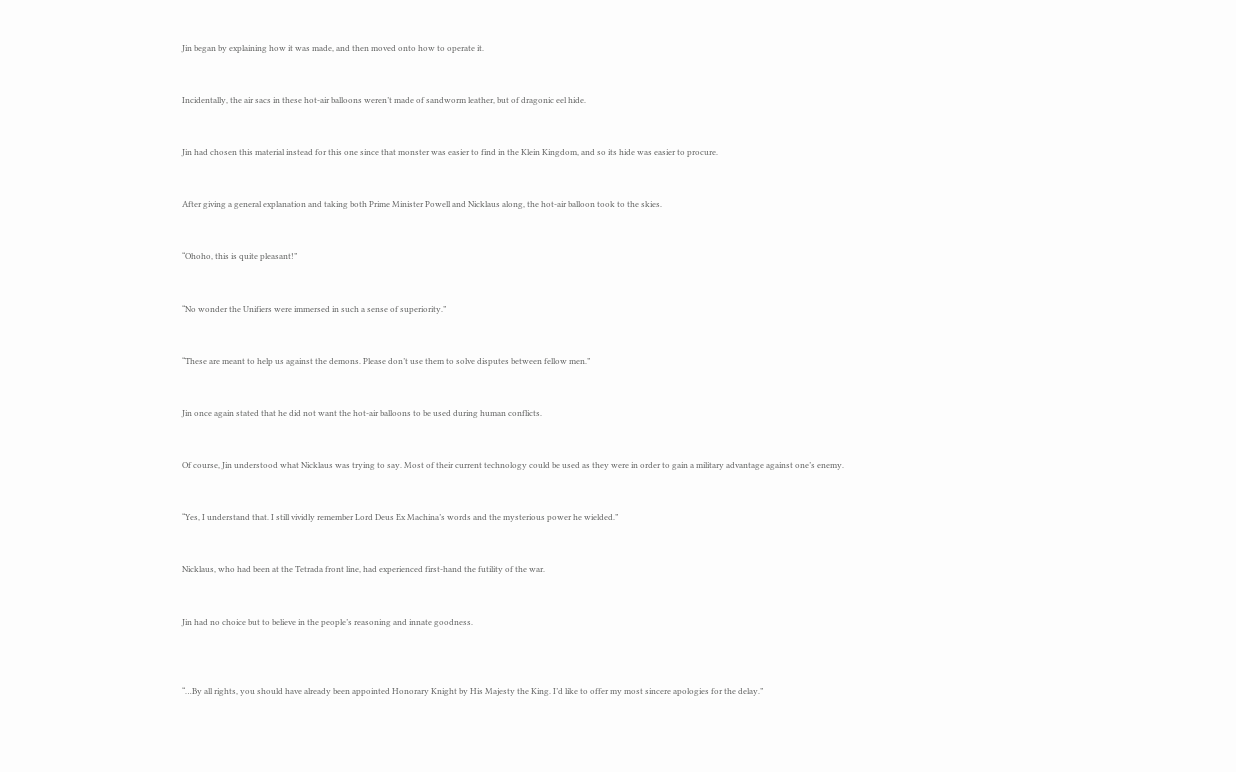Jin began by explaining how it was made, and then moved onto how to operate it.


Incidentally, the air sacs in these hot-air balloons weren’t made of sandworm leather, but of dragonic eel hide.


Jin had chosen this material instead for this one since that monster was easier to find in the Klein Kingdom, and so its hide was easier to procure.


After giving a general explanation and taking both Prime Minister Powell and Nicklaus along, the hot-air balloon took to the skies.


“Ohoho, this is quite pleasant!”


“No wonder the Unifiers were immersed in such a sense of superiority.”


“These are meant to help us against the demons. Please don’t use them to solve disputes between fellow men.”


Jin once again stated that he did not want the hot-air balloons to be used during human conflicts.


Of course, Jin understood what Nicklaus was trying to say. Most of their current technology could be used as they were in order to gain a military advantage against one’s enemy.


“Yes, I understand that. I still vividly remember Lord Deus Ex Machina’s words and the mysterious power he wielded.”


Nicklaus, who had been at the Tetrada front line, had experienced first-hand the futility of the war.


Jin had no choice but to believe in the people’s reasoning and innate goodness.



“…By all rights, you should have already been appointed Honorary Knight by His Majesty the King. I’d like to offer my most sincere apologies for the delay.”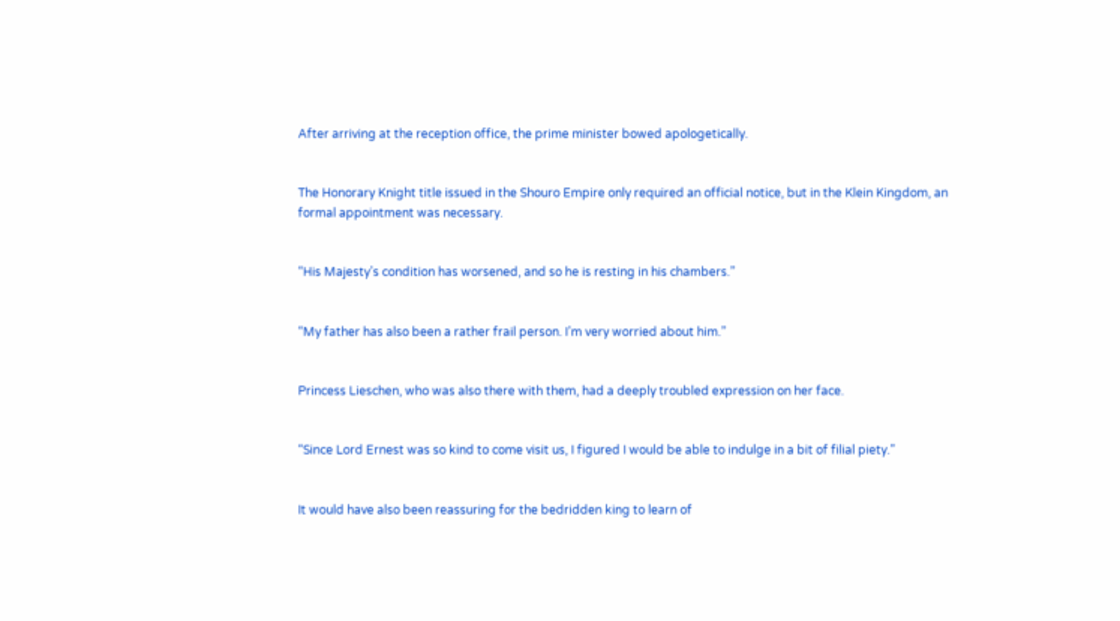After arriving at the reception office, the prime minister bowed apologetically.


The Honorary Knight title issued in the Shouro Empire only required an official notice, but in the Klein Kingdom, an formal appointment was necessary.


“His Majesty’s condition has worsened, and so he is resting in his chambers.”


“My father has also been a rather frail person. I’m very worried about him.”


Princess Lieschen, who was also there with them, had a deeply troubled expression on her face.


“Since Lord Ernest was so kind to come visit us, I figured I would be able to indulge in a bit of filial piety.”


It would have also been reassuring for the bedridden king to learn of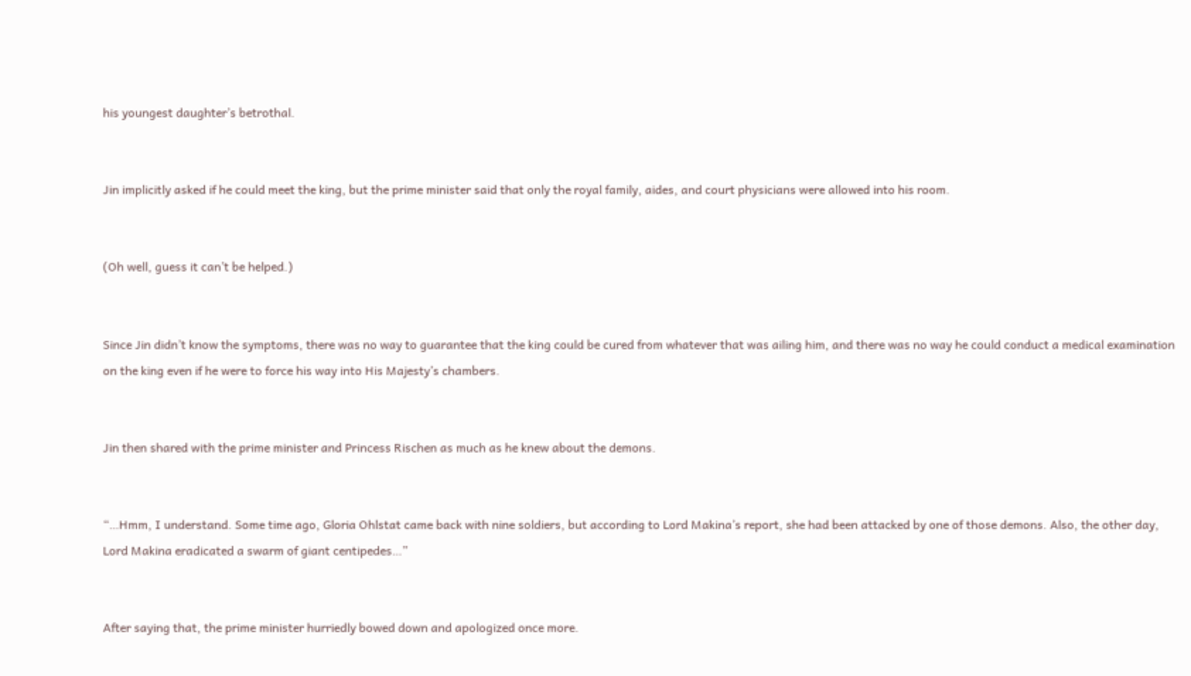his youngest daughter’s betrothal.


Jin implicitly asked if he could meet the king, but the prime minister said that only the royal family, aides, and court physicians were allowed into his room.


(Oh well, guess it can’t be helped.)


Since Jin didn’t know the symptoms, there was no way to guarantee that the king could be cured from whatever that was ailing him, and there was no way he could conduct a medical examination on the king even if he were to force his way into His Majesty’s chambers.


Jin then shared with the prime minister and Princess Rischen as much as he knew about the demons.


“…Hmm, I understand. Some time ago, Gloria Ohlstat came back with nine soldiers, but according to Lord Makina’s report, she had been attacked by one of those demons. Also, the other day, Lord Makina eradicated a swarm of giant centipedes…”


After saying that, the prime minister hurriedly bowed down and apologized once more.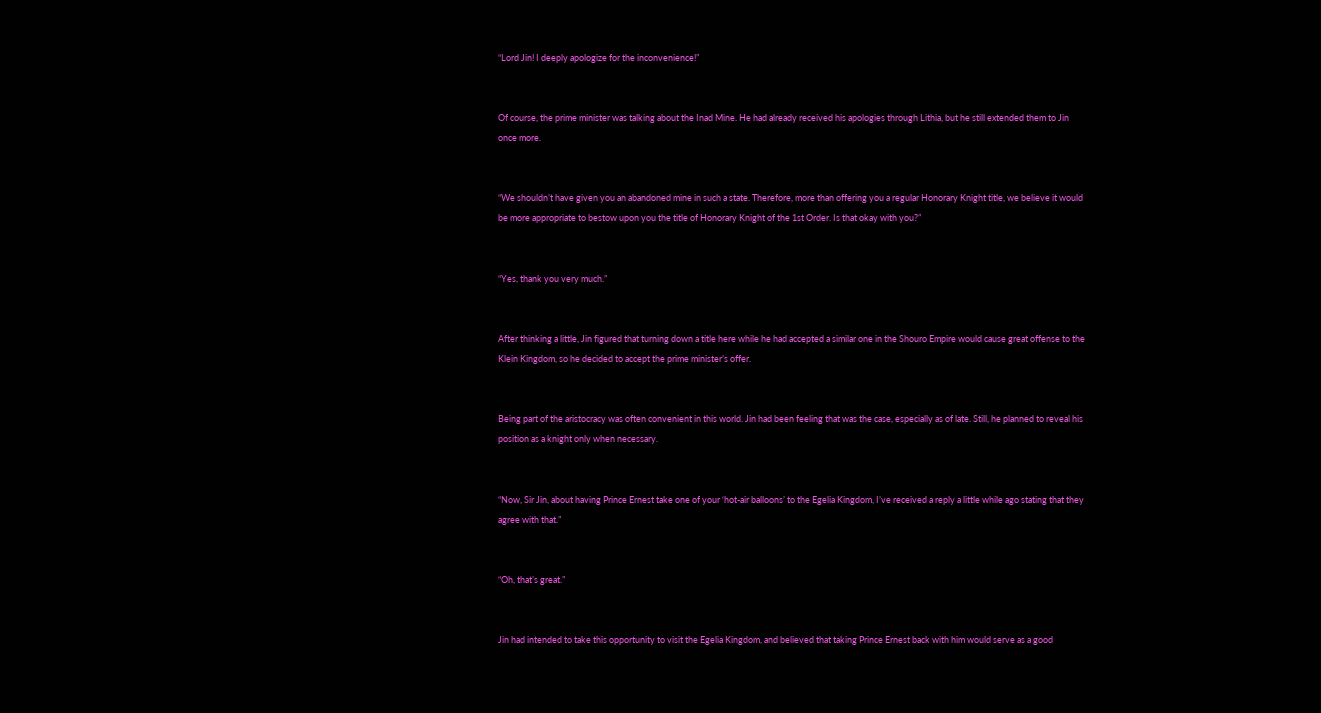“Lord Jin! I deeply apologize for the inconvenience!”


Of course, the prime minister was talking about the Inad Mine. He had already received his apologies through Lithia, but he still extended them to Jin once more.


“We shouldn’t have given you an abandoned mine in such a state. Therefore, more than offering you a regular Honorary Knight title, we believe it would be more appropriate to bestow upon you the title of Honorary Knight of the 1st Order. Is that okay with you?”


“Yes, thank you very much.”


After thinking a little, Jin figured that turning down a title here while he had accepted a similar one in the Shouro Empire would cause great offense to the Klein Kingdom, so he decided to accept the prime minister’s offer.


Being part of the aristocracy was often convenient in this world. Jin had been feeling that was the case, especially as of late. Still, he planned to reveal his position as a knight only when necessary.


“Now, Sir Jin, about having Prince Ernest take one of your ‘hot-air balloons’ to the Egelia Kingdom, I’ve received a reply a little while ago stating that they agree with that.”


“Oh, that’s great.”


Jin had intended to take this opportunity to visit the Egelia Kingdom, and believed that taking Prince Ernest back with him would serve as a good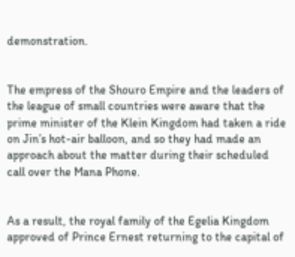demonstration.


The empress of the Shouro Empire and the leaders of the league of small countries were aware that the prime minister of the Klein Kingdom had taken a ride on Jin’s hot-air balloon, and so they had made an approach about the matter during their scheduled call over the Mana Phone.


As a result, the royal family of the Egelia Kingdom approved of Prince Ernest returning to the capital of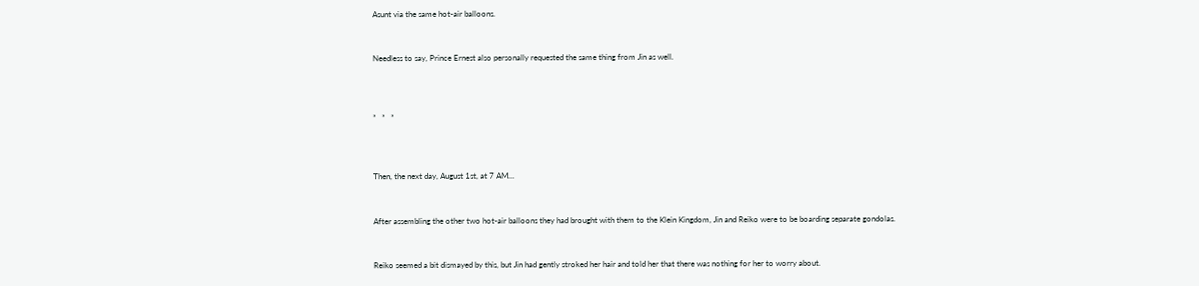Asunt via the same hot-air balloons.


Needless to say, Prince Ernest also personally requested the same thing from Jin as well.



*   *   *



Then, the next day, August 1st, at 7 AM…


After assembling the other two hot-air balloons they had brought with them to the Klein Kingdom, Jin and Reiko were to be boarding separate gondolas.


Reiko seemed a bit dismayed by this, but Jin had gently stroked her hair and told her that there was nothing for her to worry about.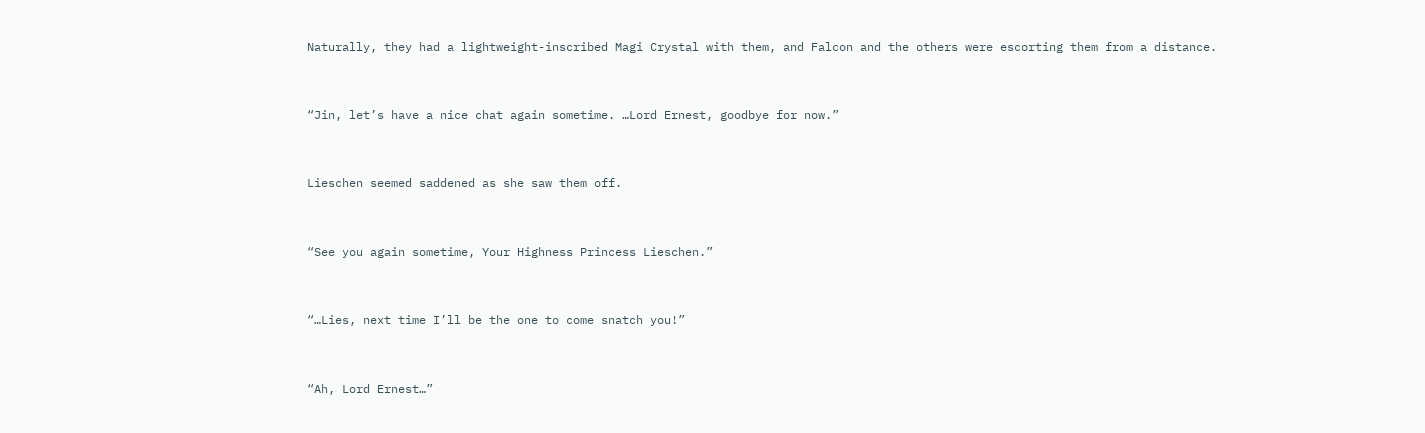Naturally, they had a lightweight-inscribed Magi Crystal with them, and Falcon and the others were escorting them from a distance.


“Jin, let’s have a nice chat again sometime. …Lord Ernest, goodbye for now.”


Lieschen seemed saddened as she saw them off.


“See you again sometime, Your Highness Princess Lieschen.”


“…Lies, next time I’ll be the one to come snatch you!”


“Ah, Lord Ernest…”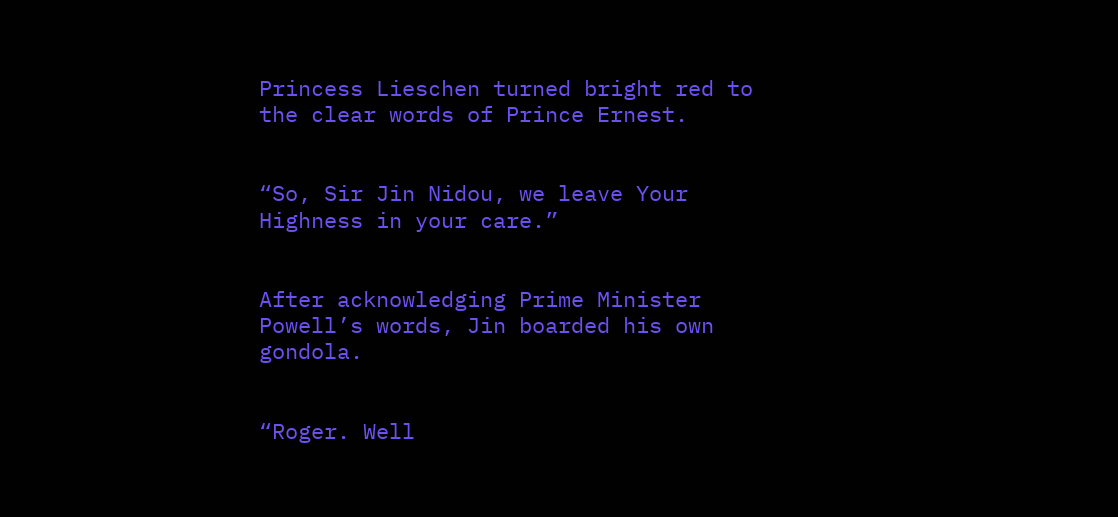Princess Lieschen turned bright red to the clear words of Prince Ernest.


“So, Sir Jin Nidou, we leave Your Highness in your care.”


After acknowledging Prime Minister Powell’s words, Jin boarded his own gondola.


“Roger. Well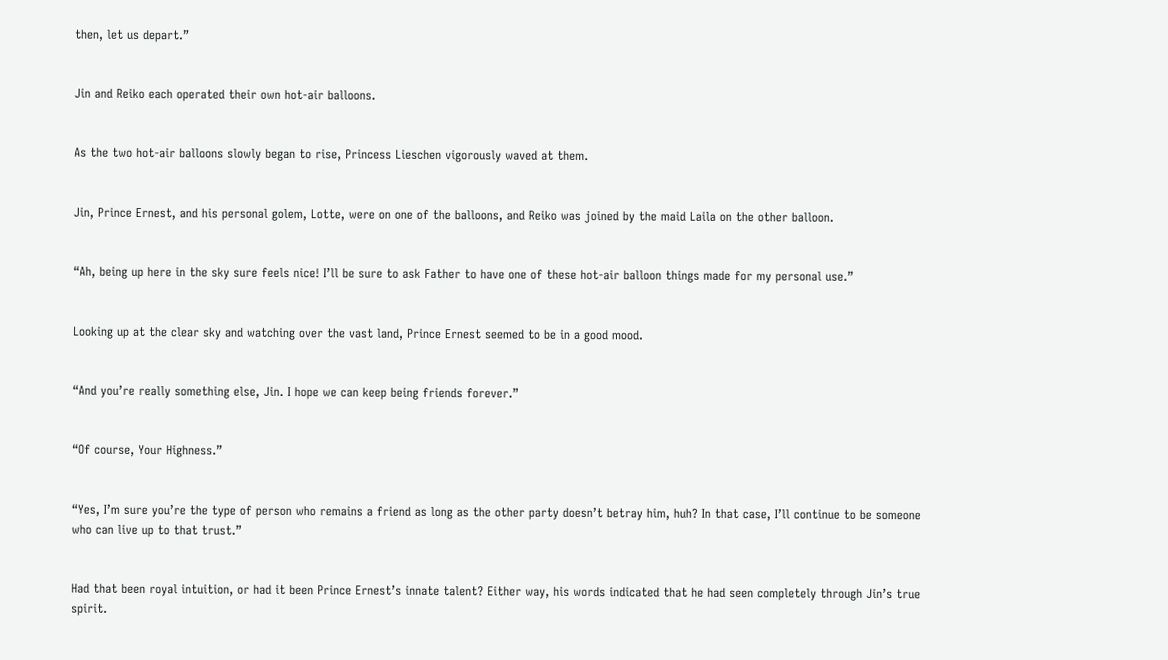then, let us depart.”


Jin and Reiko each operated their own hot-air balloons.


As the two hot-air balloons slowly began to rise, Princess Lieschen vigorously waved at them.


Jin, Prince Ernest, and his personal golem, Lotte, were on one of the balloons, and Reiko was joined by the maid Laila on the other balloon.


“Ah, being up here in the sky sure feels nice! I’ll be sure to ask Father to have one of these hot-air balloon things made for my personal use.”


Looking up at the clear sky and watching over the vast land, Prince Ernest seemed to be in a good mood.


“And you’re really something else, Jin. I hope we can keep being friends forever.”


“Of course, Your Highness.”


“Yes, I’m sure you’re the type of person who remains a friend as long as the other party doesn’t betray him, huh? In that case, I’ll continue to be someone who can live up to that trust.”


Had that been royal intuition, or had it been Prince Ernest’s innate talent? Either way, his words indicated that he had seen completely through Jin’s true spirit.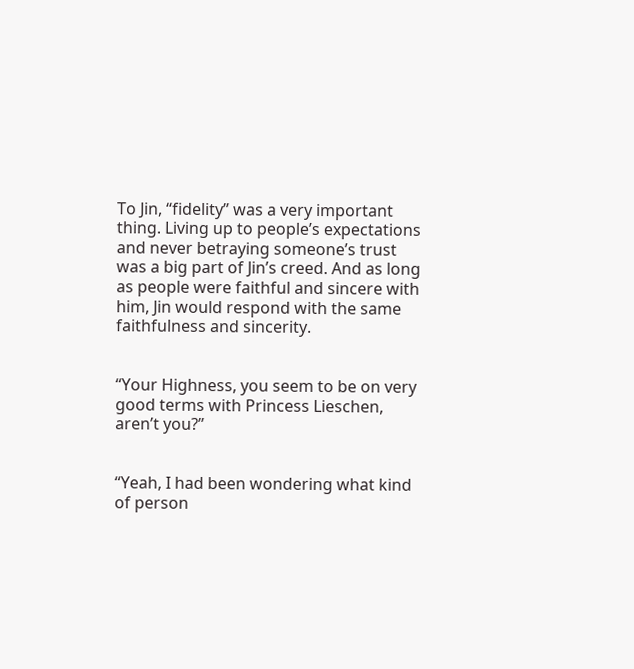To Jin, “fidelity” was a very important thing. Living up to people’s expectations and never betraying someone’s trust was a big part of Jin’s creed. And as long as people were faithful and sincere with him, Jin would respond with the same faithfulness and sincerity.


“Your Highness, you seem to be on very good terms with Princess Lieschen, aren’t you?”


“Yeah, I had been wondering what kind of person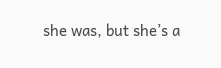she was, but she’s a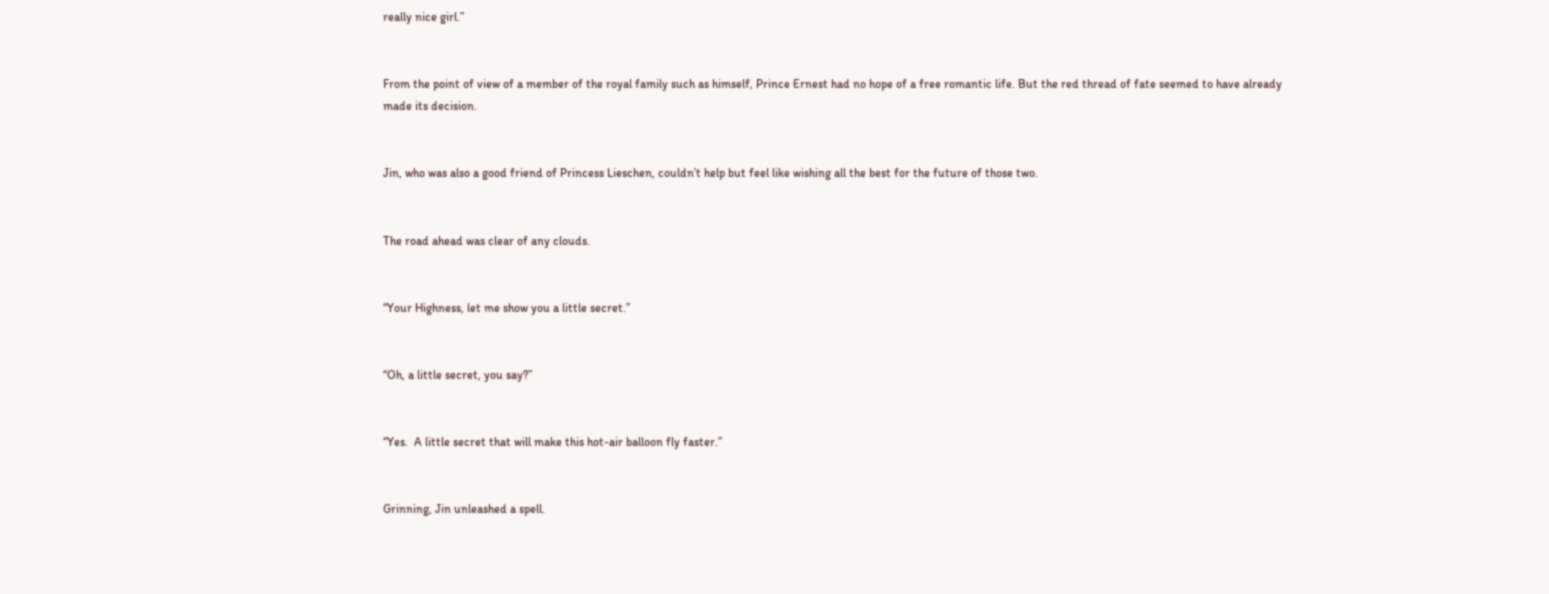really nice girl.”


From the point of view of a member of the royal family such as himself, Prince Ernest had no hope of a free romantic life. But the red thread of fate seemed to have already made its decision.


Jin, who was also a good friend of Princess Lieschen, couldn’t help but feel like wishing all the best for the future of those two.


The road ahead was clear of any clouds.


“Your Highness, let me show you a little secret.”


“Oh, a little secret, you say?”


“Yes.  A little secret that will make this hot-air balloon fly faster.”


Grinning, Jin unleashed a spell.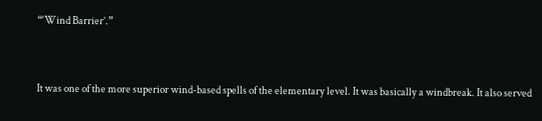“‘Wind Barrier’.”


It was one of the more superior wind-based spells of the elementary level. It was basically a windbreak. It also served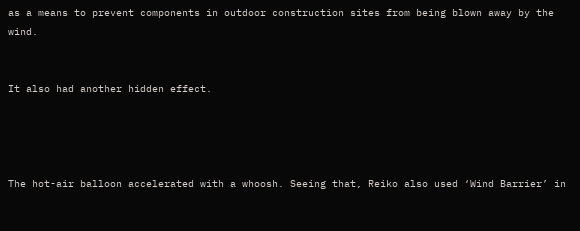as a means to prevent components in outdoor construction sites from being blown away by the wind.


It also had another hidden effect.




The hot-air balloon accelerated with a whoosh. Seeing that, Reiko also used ‘Wind Barrier’ in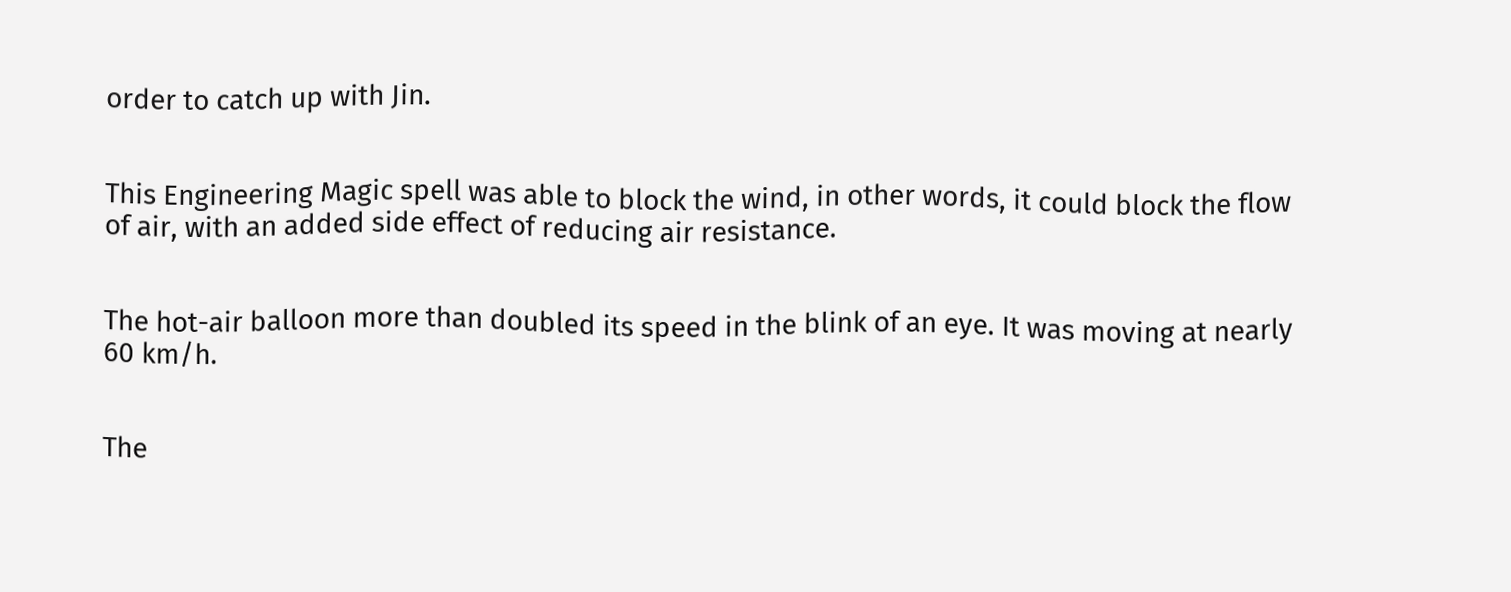order to catch up with Jin.


This Engineering Magic spell was able to block the wind, in other words, it could block the flow of air, with an added side effect of reducing air resistance.


The hot-air balloon more than doubled its speed in the blink of an eye. It was moving at nearly 60 km/h.


The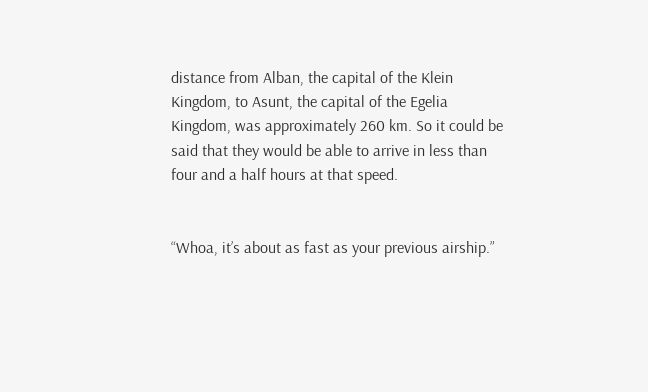distance from Alban, the capital of the Klein Kingdom, to Asunt, the capital of the Egelia Kingdom, was approximately 260 km. So it could be said that they would be able to arrive in less than four and a half hours at that speed.


“Whoa, it’s about as fast as your previous airship.”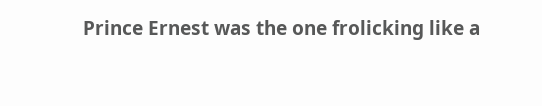Prince Ernest was the one frolicking like a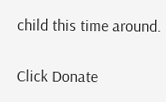child this time around.

Click Donate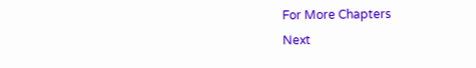For More Chapters
Next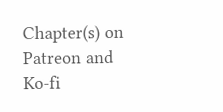Chapter(s) on Patreon and Ko-fi